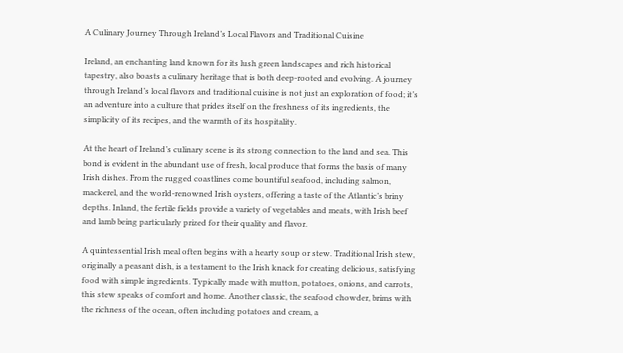A Culinary Journey Through Ireland’s Local Flavors and Traditional Cuisine

Ireland, an enchanting land known for its lush green landscapes and rich historical tapestry, also boasts a culinary heritage that is both deep-rooted and evolving. A journey through Ireland’s local flavors and traditional cuisine is not just an exploration of food; it’s an adventure into a culture that prides itself on the freshness of its ingredients, the simplicity of its recipes, and the warmth of its hospitality.

At the heart of Ireland’s culinary scene is its strong connection to the land and sea. This bond is evident in the abundant use of fresh, local produce that forms the basis of many Irish dishes. From the rugged coastlines come bountiful seafood, including salmon, mackerel, and the world-renowned Irish oysters, offering a taste of the Atlantic’s briny depths. Inland, the fertile fields provide a variety of vegetables and meats, with Irish beef and lamb being particularly prized for their quality and flavor.

A quintessential Irish meal often begins with a hearty soup or stew. Traditional Irish stew, originally a peasant dish, is a testament to the Irish knack for creating delicious, satisfying food with simple ingredients. Typically made with mutton, potatoes, onions, and carrots, this stew speaks of comfort and home. Another classic, the seafood chowder, brims with the richness of the ocean, often including potatoes and cream, a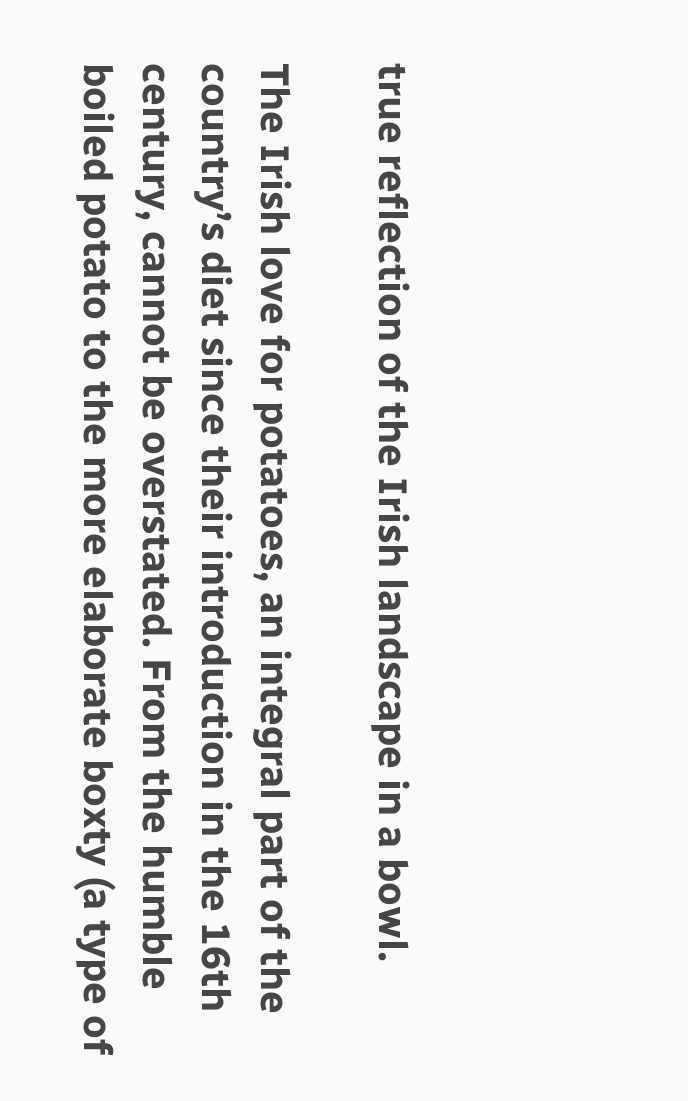true reflection of the Irish landscape in a bowl.

The Irish love for potatoes, an integral part of the country’s diet since their introduction in the 16th century, cannot be overstated. From the humble boiled potato to the more elaborate boxty (a type of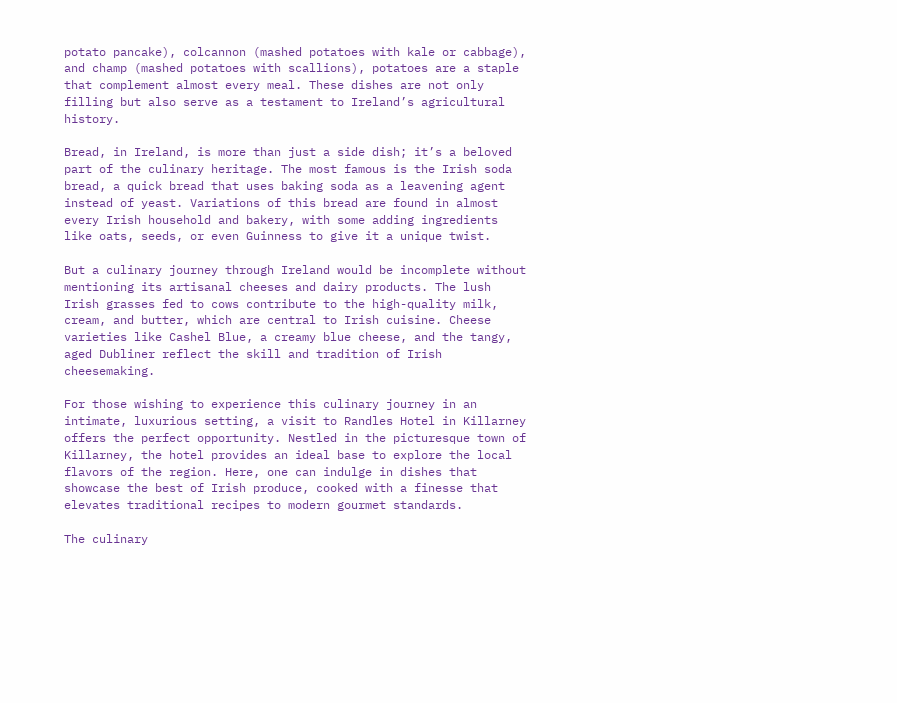potato pancake), colcannon (mashed potatoes with kale or cabbage), and champ (mashed potatoes with scallions), potatoes are a staple that complement almost every meal. These dishes are not only filling but also serve as a testament to Ireland’s agricultural history.

Bread, in Ireland, is more than just a side dish; it’s a beloved part of the culinary heritage. The most famous is the Irish soda bread, a quick bread that uses baking soda as a leavening agent instead of yeast. Variations of this bread are found in almost every Irish household and bakery, with some adding ingredients like oats, seeds, or even Guinness to give it a unique twist.

But a culinary journey through Ireland would be incomplete without mentioning its artisanal cheeses and dairy products. The lush Irish grasses fed to cows contribute to the high-quality milk, cream, and butter, which are central to Irish cuisine. Cheese varieties like Cashel Blue, a creamy blue cheese, and the tangy, aged Dubliner reflect the skill and tradition of Irish cheesemaking.

For those wishing to experience this culinary journey in an intimate, luxurious setting, a visit to Randles Hotel in Killarney offers the perfect opportunity. Nestled in the picturesque town of Killarney, the hotel provides an ideal base to explore the local flavors of the region. Here, one can indulge in dishes that showcase the best of Irish produce, cooked with a finesse that elevates traditional recipes to modern gourmet standards.

The culinary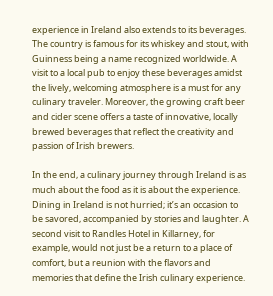experience in Ireland also extends to its beverages. The country is famous for its whiskey and stout, with Guinness being a name recognized worldwide. A visit to a local pub to enjoy these beverages amidst the lively, welcoming atmosphere is a must for any culinary traveler. Moreover, the growing craft beer and cider scene offers a taste of innovative, locally brewed beverages that reflect the creativity and passion of Irish brewers.

In the end, a culinary journey through Ireland is as much about the food as it is about the experience. Dining in Ireland is not hurried; it’s an occasion to be savored, accompanied by stories and laughter. A second visit to Randles Hotel in Killarney, for example, would not just be a return to a place of comfort, but a reunion with the flavors and memories that define the Irish culinary experience.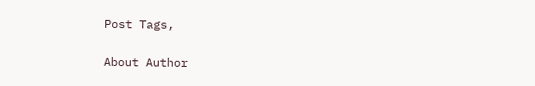Post Tags,

About Author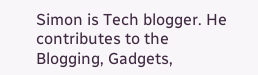Simon is Tech blogger. He contributes to the Blogging, Gadgets,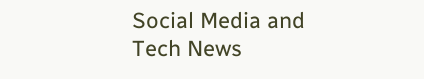Social Media and Tech News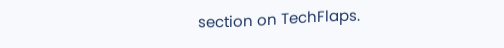section on TechFlaps.